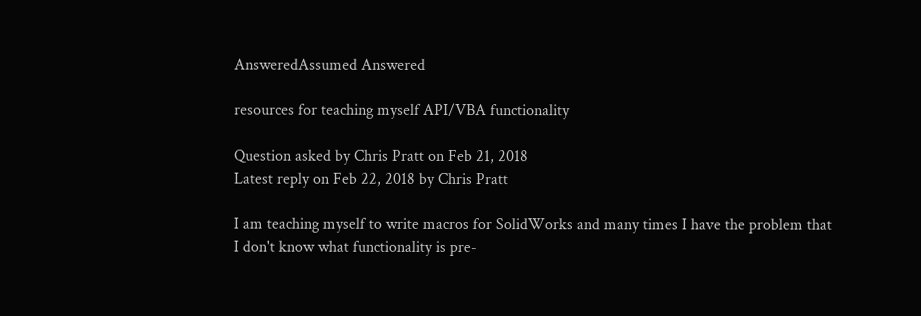AnsweredAssumed Answered

resources for teaching myself API/VBA functionality

Question asked by Chris Pratt on Feb 21, 2018
Latest reply on Feb 22, 2018 by Chris Pratt

I am teaching myself to write macros for SolidWorks and many times I have the problem that I don't know what functionality is pre-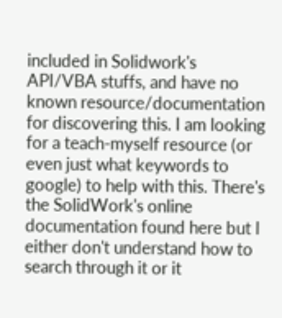included in Solidwork's API/VBA stuffs, and have no known resource/documentation for discovering this. I am looking for a teach-myself resource (or even just what keywords to google) to help with this. There's the SolidWork's online documentation found here but I either don't understand how to search through it or it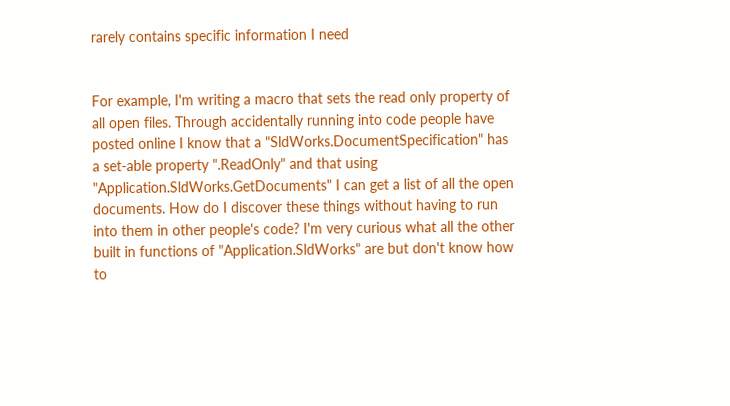rarely contains specific information I need


For example, I'm writing a macro that sets the read only property of all open files. Through accidentally running into code people have posted online I know that a "SldWorks.DocumentSpecification" has a set-able property ".ReadOnly" and that using "Application.SldWorks.GetDocuments" I can get a list of all the open documents. How do I discover these things without having to run into them in other people's code? I'm very curious what all the other built in functions of "Application.SldWorks" are but don't know how to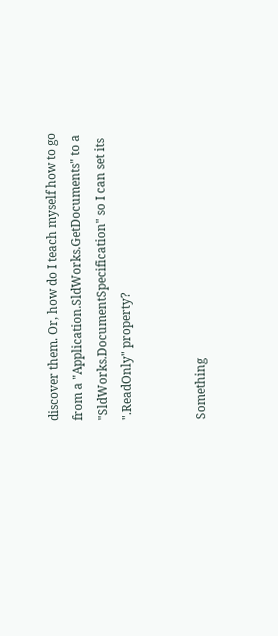discover them. Or, how do I teach myself how to go from a "Application.SldWorks.GetDocuments" to a "SldWorks.DocumentSpecification" so I can set its ".ReadOnly" property?


Something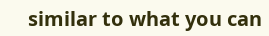similar to what you can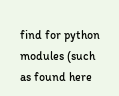find for python modules (such as found here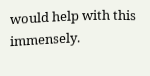would help with this immensely.